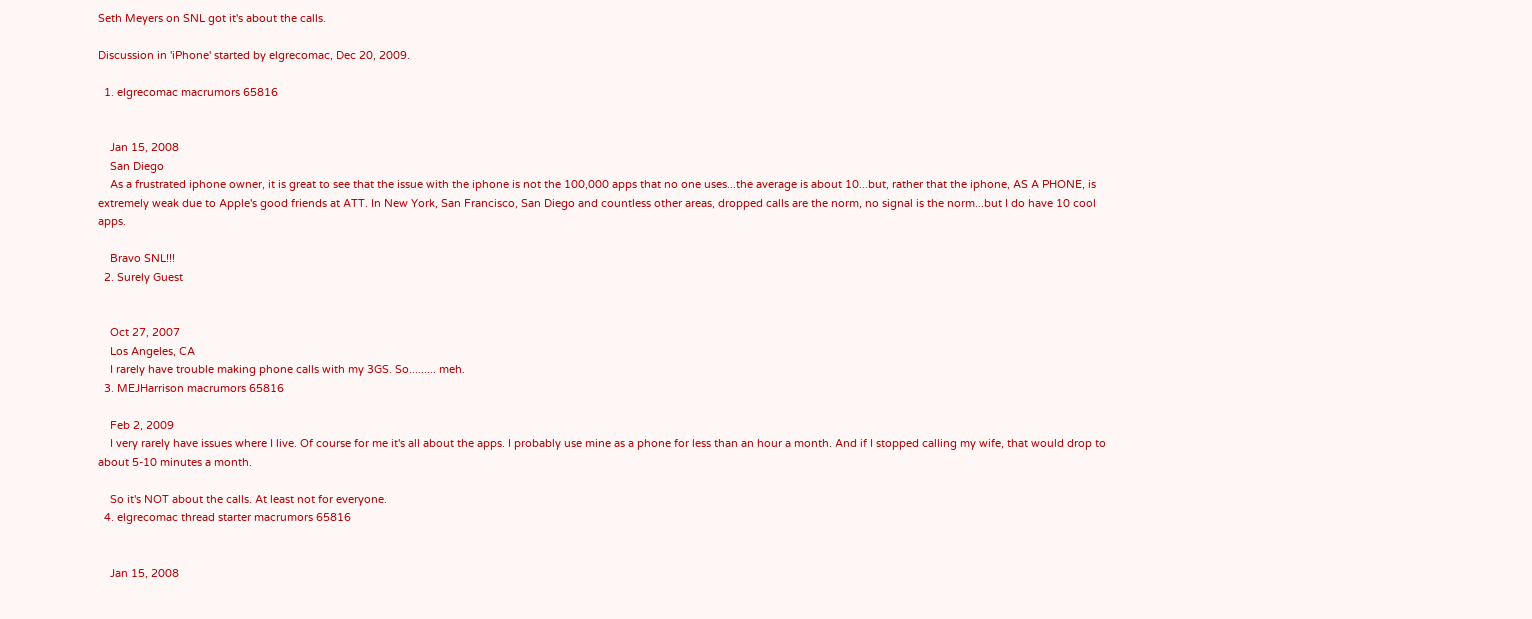Seth Meyers on SNL got it's about the calls.

Discussion in 'iPhone' started by elgrecomac, Dec 20, 2009.

  1. elgrecomac macrumors 65816


    Jan 15, 2008
    San Diego
    As a frustrated iphone owner, it is great to see that the issue with the iphone is not the 100,000 apps that no one uses...the average is about 10...but, rather that the iphone, AS A PHONE, is extremely weak due to Apple's good friends at ATT. In New York, San Francisco, San Diego and countless other areas, dropped calls are the norm, no signal is the norm...but I do have 10 cool apps.

    Bravo SNL!!!
  2. Surely Guest


    Oct 27, 2007
    Los Angeles, CA
    I rarely have trouble making phone calls with my 3GS. So......... meh.
  3. MEJHarrison macrumors 65816

    Feb 2, 2009
    I very rarely have issues where I live. Of course for me it's all about the apps. I probably use mine as a phone for less than an hour a month. And if I stopped calling my wife, that would drop to about 5-10 minutes a month.

    So it's NOT about the calls. At least not for everyone.
  4. elgrecomac thread starter macrumors 65816


    Jan 15, 2008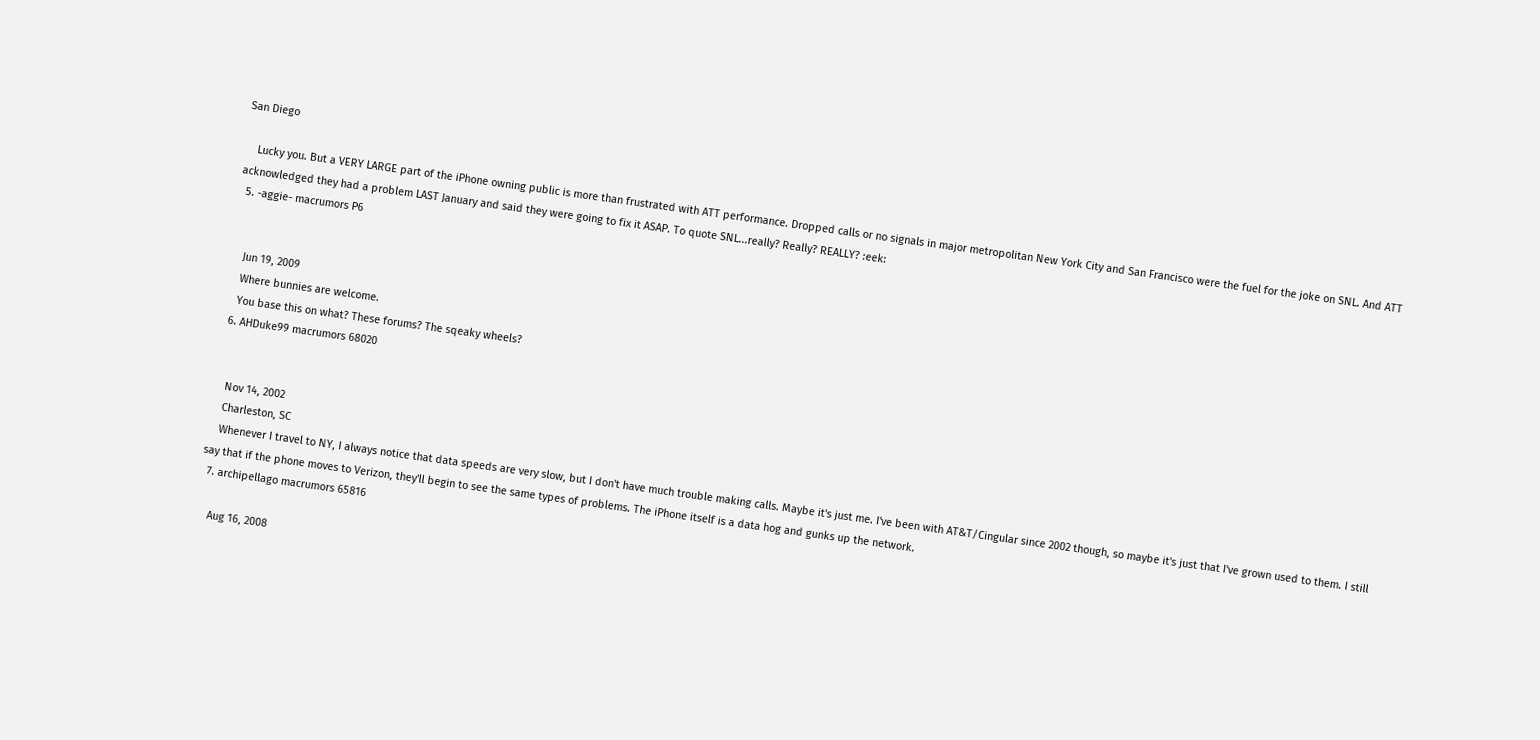San Diego

    Lucky you. But a VERY LARGE part of the iPhone owning public is more than frustrated with ATT performance. Dropped calls or no signals in major metropolitan New York City and San Francisco were the fuel for the joke on SNL. And ATT acknowledged they had a problem LAST January and said they were going to fix it ASAP. To quote SNL...really? Really? REALLY? :eek:
  5. -aggie- macrumors P6


    Jun 19, 2009
    Where bunnies are welcome.
    You base this on what? These forums? The sqeaky wheels?
  6. AHDuke99 macrumors 68020


    Nov 14, 2002
    Charleston, SC
    Whenever I travel to NY, I always notice that data speeds are very slow, but I don't have much trouble making calls. Maybe it's just me. I've been with AT&T/Cingular since 2002 though, so maybe it's just that I've grown used to them. I still say that if the phone moves to Verizon, they'll begin to see the same types of problems. The iPhone itself is a data hog and gunks up the network.
  7. archipellago macrumors 65816

    Aug 16, 2008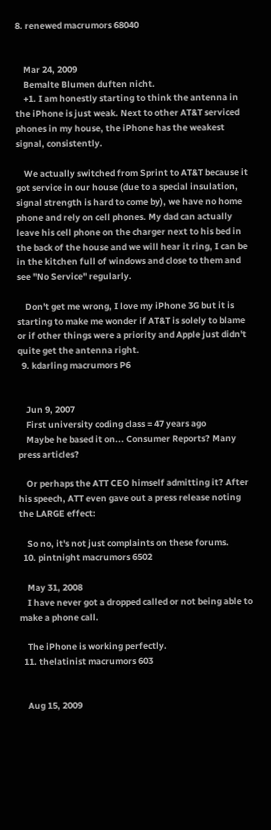8. renewed macrumors 68040


    Mar 24, 2009
    Bemalte Blumen duften nicht.
    +1. I am honestly starting to think the antenna in the iPhone is just weak. Next to other AT&T serviced phones in my house, the iPhone has the weakest signal, consistently.

    We actually switched from Sprint to AT&T because it got service in our house (due to a special insulation, signal strength is hard to come by), we have no home phone and rely on cell phones. My dad can actually leave his cell phone on the charger next to his bed in the back of the house and we will hear it ring, I can be in the kitchen full of windows and close to them and see "No Service" regularly.

    Don't get me wrong, I love my iPhone 3G but it is starting to make me wonder if AT&T is solely to blame or if other things were a priority and Apple just didn't quite get the antenna right.
  9. kdarling macrumors P6


    Jun 9, 2007
    First university coding class = 47 years ago
    Maybe he based it on... Consumer Reports? Many press articles?

    Or perhaps the ATT CEO himself admitting it? After his speech, ATT even gave out a press release noting the LARGE effect:

    So no, it's not just complaints on these forums.
  10. pintnight macrumors 6502

    May 31, 2008
    I have never got a dropped called or not being able to make a phone call.

    The iPhone is working perfectly.
  11. thelatinist macrumors 603


    Aug 15, 2009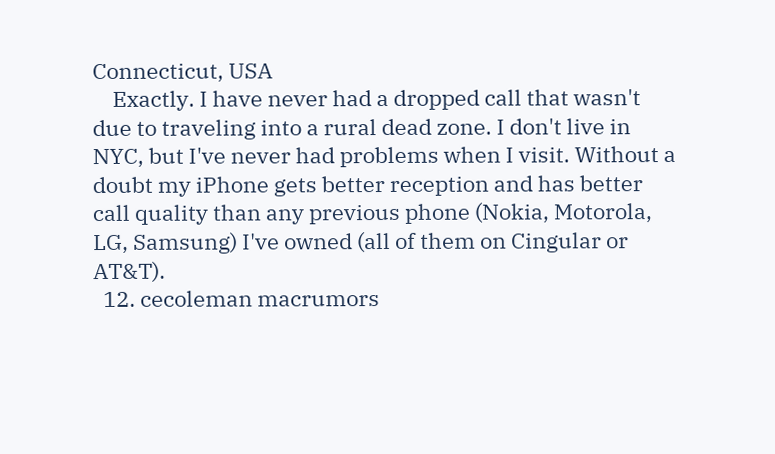Connecticut, USA
    Exactly. I have never had a dropped call that wasn't due to traveling into a rural dead zone. I don't live in NYC, but I've never had problems when I visit. Without a doubt my iPhone gets better reception and has better call quality than any previous phone (Nokia, Motorola, LG, Samsung) I've owned (all of them on Cingular or AT&T).
  12. cecoleman macrumors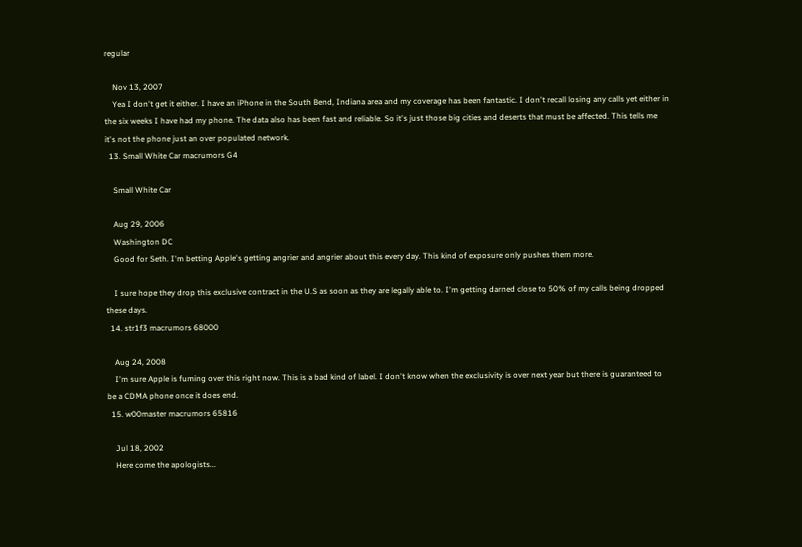regular

    Nov 13, 2007
    Yea I don't get it either. I have an iPhone in the South Bend, Indiana area and my coverage has been fantastic. I don't recall losing any calls yet either in the six weeks I have had my phone. The data also has been fast and reliable. So it's just those big cities and deserts that must be affected. This tells me it's not the phone just an over populated network.
  13. Small White Car macrumors G4

    Small White Car

    Aug 29, 2006
    Washington DC
    Good for Seth. I'm betting Apple's getting angrier and angrier about this every day. This kind of exposure only pushes them more.

    I sure hope they drop this exclusive contract in the U.S as soon as they are legally able to. I'm getting darned close to 50% of my calls being dropped these days.
  14. str1f3 macrumors 68000

    Aug 24, 2008
    I'm sure Apple is fuming over this right now. This is a bad kind of label. I don't know when the exclusivity is over next year but there is guaranteed to be a CDMA phone once it does end.
  15. w00master macrumors 65816

    Jul 18, 2002
    Here come the apologists...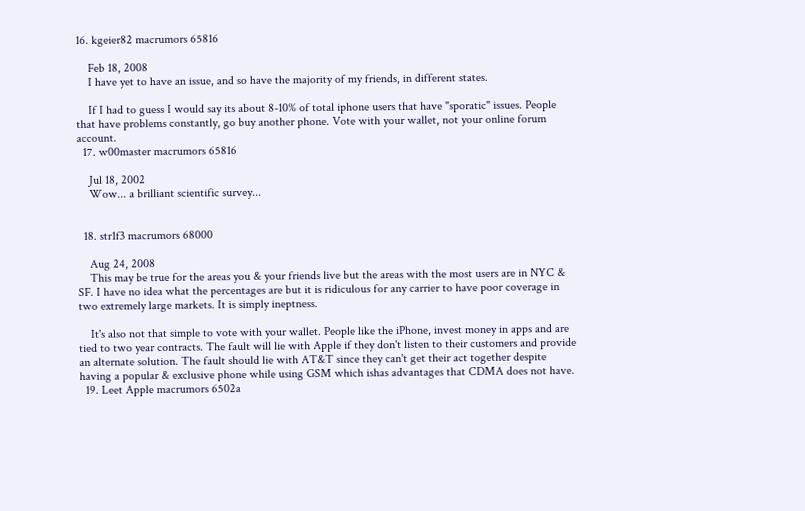16. kgeier82 macrumors 65816

    Feb 18, 2008
    I have yet to have an issue, and so have the majority of my friends, in different states.

    If I had to guess I would say its about 8-10% of total iphone users that have "sporatic" issues. People that have problems constantly, go buy another phone. Vote with your wallet, not your online forum account.
  17. w00master macrumors 65816

    Jul 18, 2002
    Wow... a brilliant scientific survey...


  18. str1f3 macrumors 68000

    Aug 24, 2008
    This may be true for the areas you & your friends live but the areas with the most users are in NYC & SF. I have no idea what the percentages are but it is ridiculous for any carrier to have poor coverage in two extremely large markets. It is simply ineptness.

    It's also not that simple to vote with your wallet. People like the iPhone, invest money in apps and are tied to two year contracts. The fault will lie with Apple if they don't listen to their customers and provide an alternate solution. The fault should lie with AT&T since they can't get their act together despite having a popular & exclusive phone while using GSM which ishas advantages that CDMA does not have.
  19. Leet Apple macrumors 6502a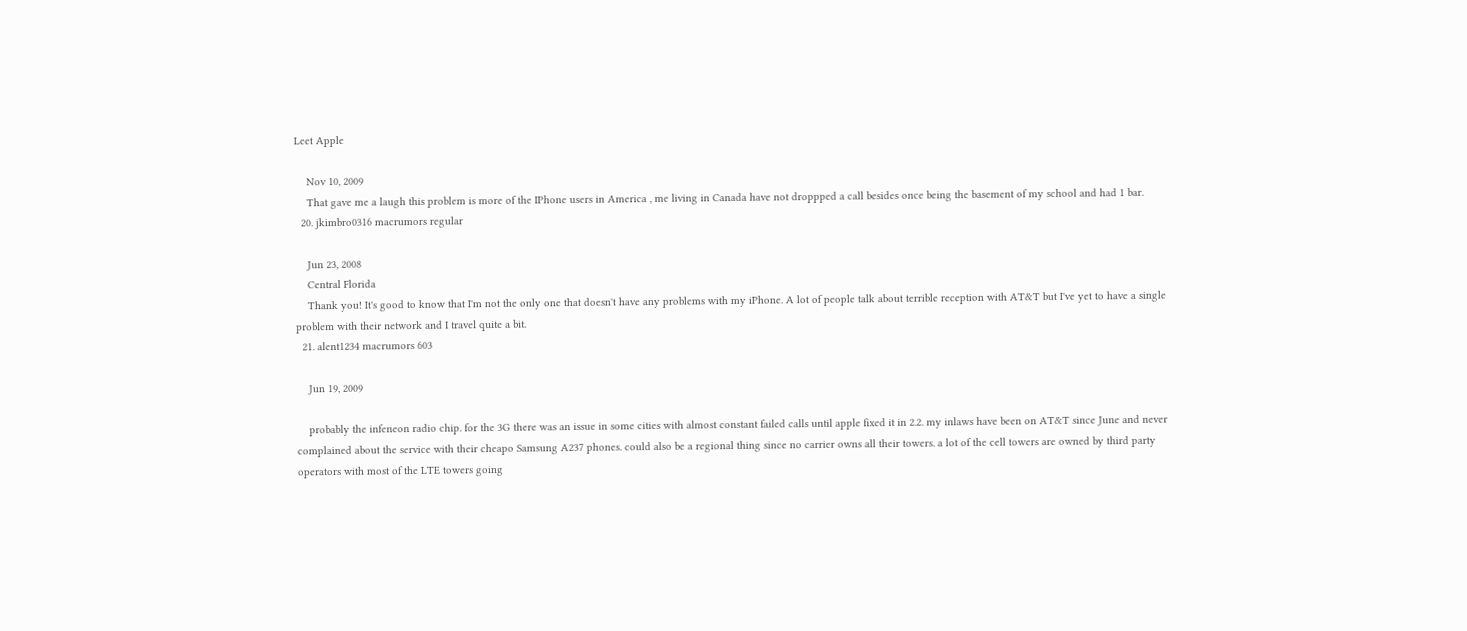Leet Apple

    Nov 10, 2009
    That gave me a laugh this problem is more of the IPhone users in America , me living in Canada have not droppped a call besides once being the basement of my school and had 1 bar.
  20. jkimbro0316 macrumors regular

    Jun 23, 2008
    Central Florida
    Thank you! It's good to know that I'm not the only one that doesn't have any problems with my iPhone. A lot of people talk about terrible reception with AT&T but I've yet to have a single problem with their network and I travel quite a bit.
  21. alent1234 macrumors 603

    Jun 19, 2009

    probably the infeneon radio chip. for the 3G there was an issue in some cities with almost constant failed calls until apple fixed it in 2.2. my inlaws have been on AT&T since June and never complained about the service with their cheapo Samsung A237 phones. could also be a regional thing since no carrier owns all their towers. a lot of the cell towers are owned by third party operators with most of the LTE towers going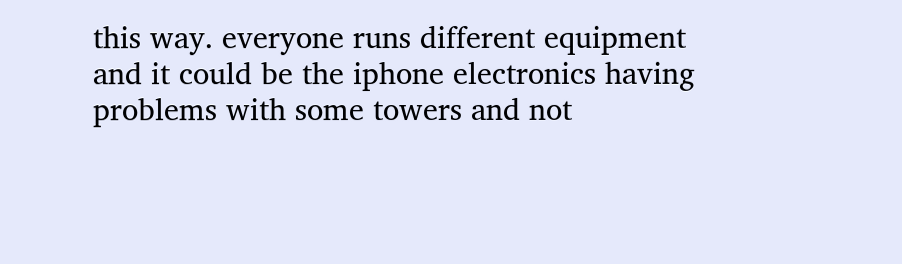this way. everyone runs different equipment and it could be the iphone electronics having problems with some towers and not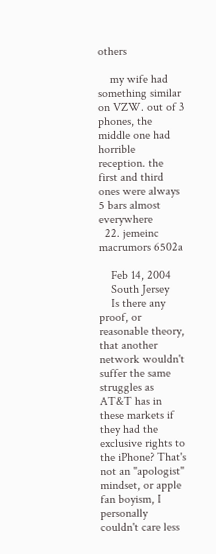others

    my wife had something similar on VZW. out of 3 phones, the middle one had horrible reception. the first and third ones were always 5 bars almost everywhere
  22. jemeinc macrumors 6502a

    Feb 14, 2004
    South Jersey
    Is there any proof, or reasonable theory, that another network wouldn't suffer the same struggles as AT&T has in these markets if they had the exclusive rights to the iPhone? That's not an "apologist" mindset, or apple fan boyism, I personally couldn't care less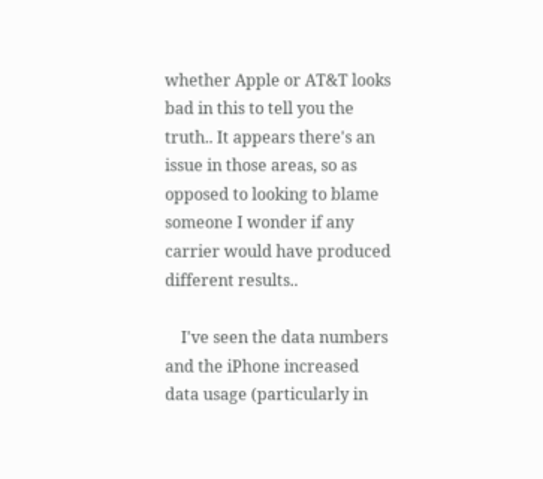whether Apple or AT&T looks bad in this to tell you the truth.. It appears there's an issue in those areas, so as opposed to looking to blame someone I wonder if any carrier would have produced different results..

    I've seen the data numbers and the iPhone increased data usage (particularly in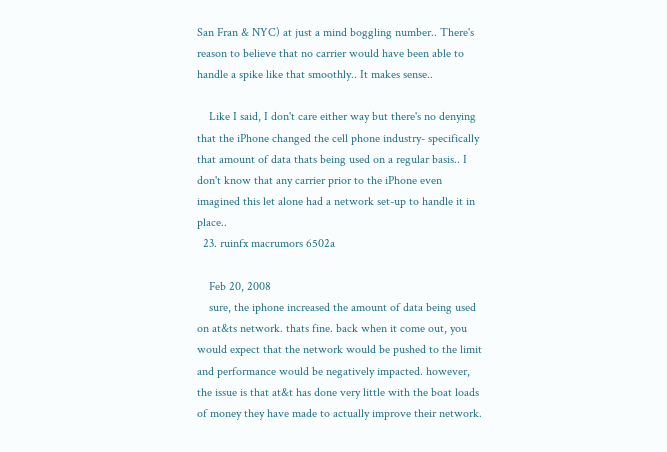San Fran & NYC) at just a mind boggling number.. There's reason to believe that no carrier would have been able to handle a spike like that smoothly.. It makes sense..

    Like I said, I don't care either way but there's no denying that the iPhone changed the cell phone industry- specifically that amount of data thats being used on a regular basis.. I don't know that any carrier prior to the iPhone even imagined this let alone had a network set-up to handle it in place..
  23. ruinfx macrumors 6502a

    Feb 20, 2008
    sure, the iphone increased the amount of data being used on at&ts network. thats fine. back when it come out, you would expect that the network would be pushed to the limit and performance would be negatively impacted. however, the issue is that at&t has done very little with the boat loads of money they have made to actually improve their network.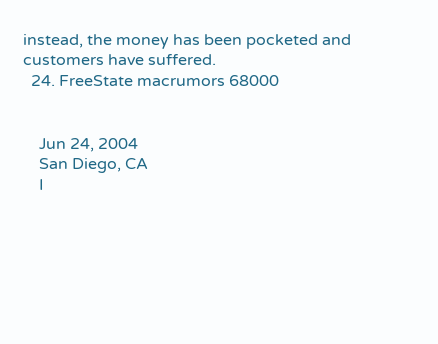instead, the money has been pocketed and customers have suffered.
  24. FreeState macrumors 68000


    Jun 24, 2004
    San Diego, CA
    I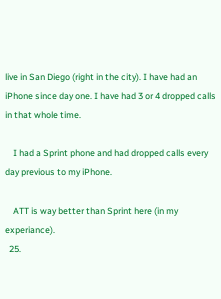live in San Diego (right in the city). I have had an iPhone since day one. I have had 3 or 4 dropped calls in that whole time.

    I had a Sprint phone and had dropped calls every day previous to my iPhone.

    ATT is way better than Sprint here (in my experiance).
  25.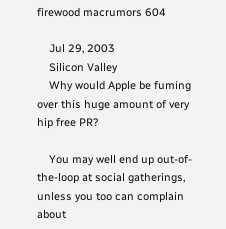firewood macrumors 604

    Jul 29, 2003
    Silicon Valley
    Why would Apple be fuming over this huge amount of very hip free PR?

    You may well end up out-of-the-loop at social gatherings, unless you too can complain about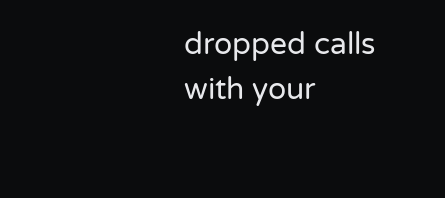dropped calls with your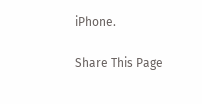iPhone.

Share This Page